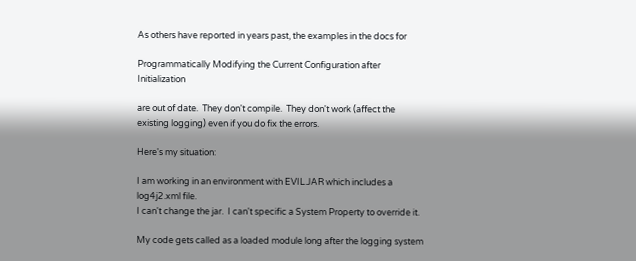As others have reported in years past, the examples in the docs for

Programmatically Modifying the Current Configuration after Initialization

are out of date.  They don't compile.  They don't work (affect the
existing logging) even if you do fix the errors.

Here's my situation:

I am working in an environment with EVIL.JAR which includes a log4j2.xml file.
I can't change the jar.  I can't specific a System Property to override it.

My code gets called as a loaded module long after the logging system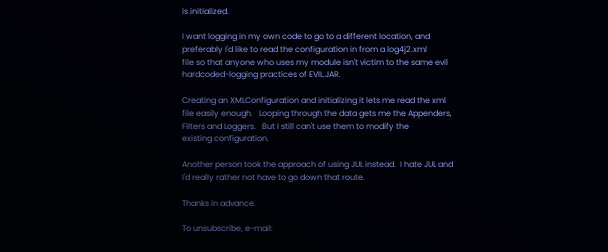is initialized.

I want logging in my own code to go to a different location, and
preferably I'd like to read the configuration in from a log4j2.xml
file so that anyone who uses my module isn't victim to the same evil
hardcoded-logging practices of EVIL.JAR.

Creating an XMLConfiguration and initializing it lets me read the xml
file easily enough.   Looping through the data gets me the Appenders,
Filters and Loggers.   But I still can't use them to modify the
existing configuration.

Another person took the approach of using JUL instead.  I hate JUL and
I'd really rather not have to go down that route.

Thanks in advance.

To unsubscribe, e-mail: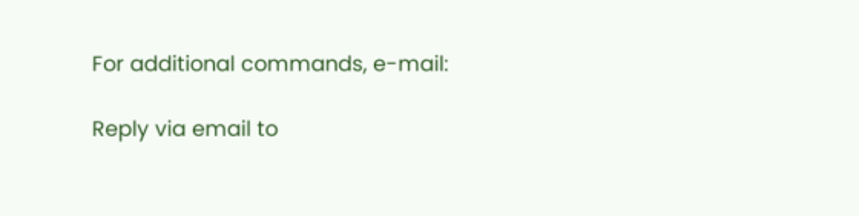For additional commands, e-mail:

Reply via email to